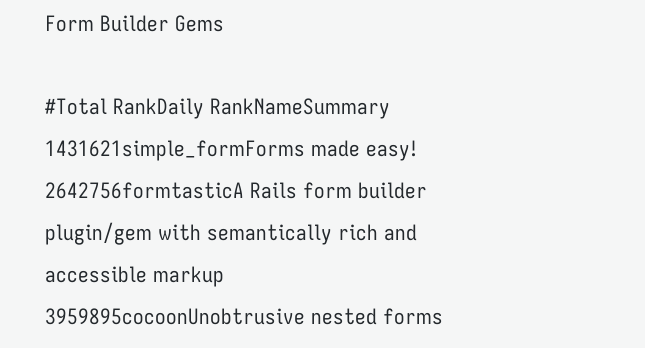Form Builder Gems

#Total RankDaily RankNameSummary
1431621simple_formForms made easy!
2642756formtasticA Rails form builder plugin/gem with semantically rich and accessible markup
3959895cocoonUnobtrusive nested forms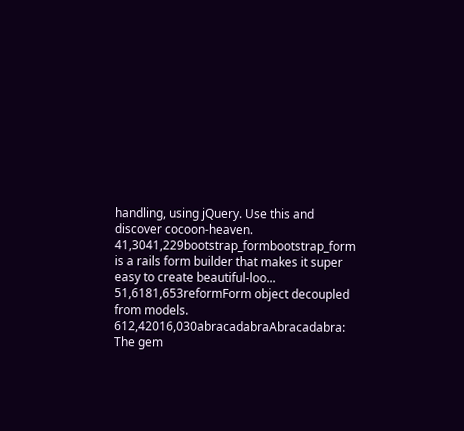handling, using jQuery. Use this and discover cocoon-heaven.
41,3041,229bootstrap_formbootstrap_form is a rails form builder that makes it super easy to create beautiful-loo...
51,6181,653reformForm object decoupled from models.
612,42016,030abracadabraAbracadabra: The gem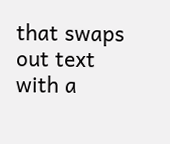that swaps out text with a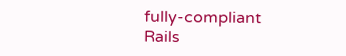fully-compliant Rails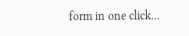form in one click...